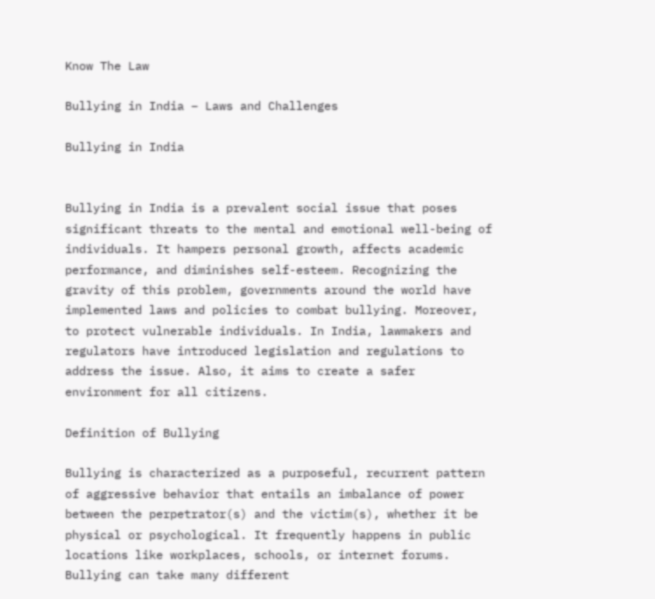Know The Law

Bullying in India – Laws and Challenges

Bullying in India


Bullying in India is a prevalent social issue that poses significant threats to the mental and emotional well-being of individuals. It hampers personal growth, affects academic performance, and diminishes self-esteem. Recognizing the gravity of this problem, governments around the world have implemented laws and policies to combat bullying. Moreover, to protect vulnerable individuals. In India, lawmakers and regulators have introduced legislation and regulations to address the issue. Also, it aims to create a safer environment for all citizens.

Definition of Bullying

Bullying is characterized as a purposeful, recurrent pattern of aggressive behavior that entails an imbalance of power between the perpetrator(s) and the victim(s), whether it be physical or psychological. It frequently happens in public locations like workplaces, schools, or internet forums. Bullying can take many different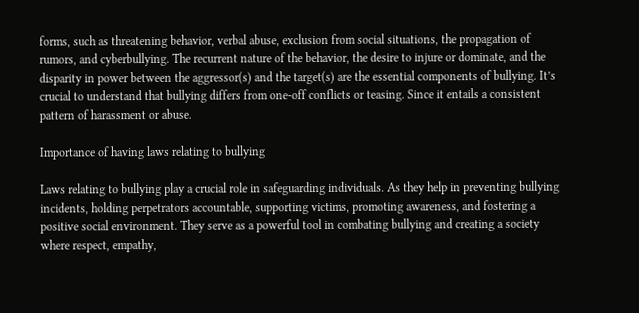forms, such as threatening behavior, verbal abuse, exclusion from social situations, the propagation of rumors, and cyberbullying. The recurrent nature of the behavior, the desire to injure or dominate, and the disparity in power between the aggressor(s) and the target(s) are the essential components of bullying. It’s crucial to understand that bullying differs from one-off conflicts or teasing. Since it entails a consistent pattern of harassment or abuse.

Importance of having laws relating to bullying

Laws relating to bullying play a crucial role in safeguarding individuals. As they help in preventing bullying incidents, holding perpetrators accountable, supporting victims, promoting awareness, and fostering a positive social environment. They serve as a powerful tool in combating bullying and creating a society where respect, empathy,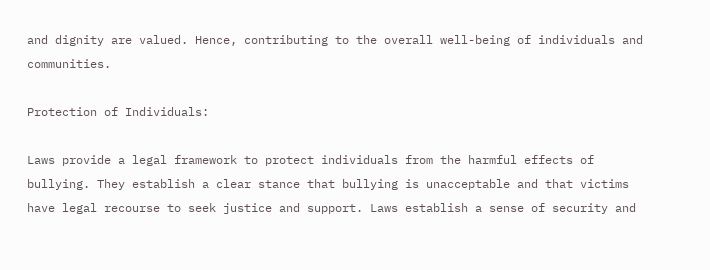and dignity are valued. Hence, contributing to the overall well-being of individuals and communities.

Protection of Individuals:

Laws provide a legal framework to protect individuals from the harmful effects of bullying. They establish a clear stance that bullying is unacceptable and that victims have legal recourse to seek justice and support. Laws establish a sense of security and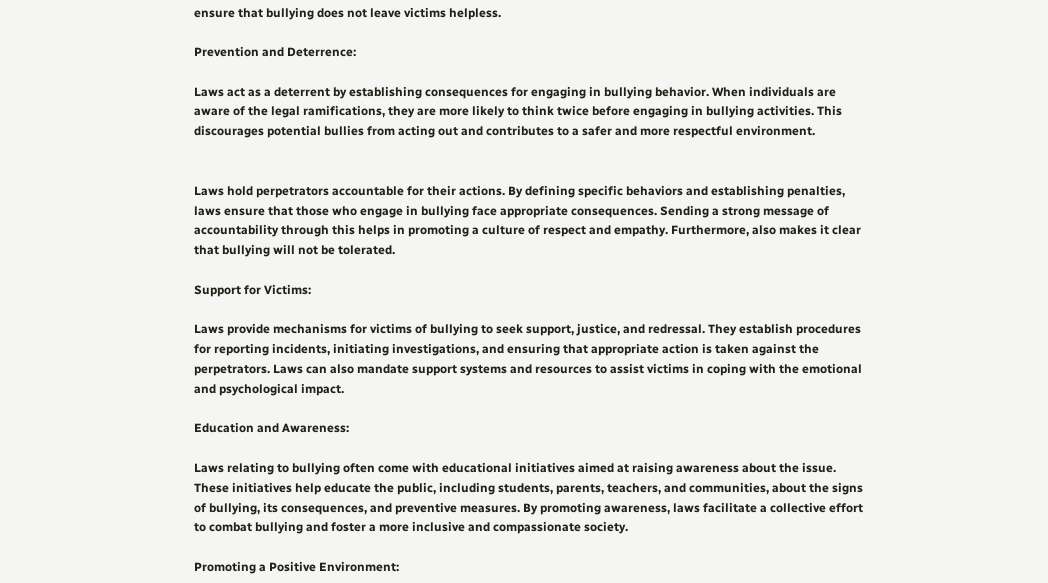ensure that bullying does not leave victims helpless.

Prevention and Deterrence:

Laws act as a deterrent by establishing consequences for engaging in bullying behavior. When individuals are aware of the legal ramifications, they are more likely to think twice before engaging in bullying activities. This discourages potential bullies from acting out and contributes to a safer and more respectful environment.


Laws hold perpetrators accountable for their actions. By defining specific behaviors and establishing penalties, laws ensure that those who engage in bullying face appropriate consequences. Sending a strong message of accountability through this helps in promoting a culture of respect and empathy. Furthermore, also makes it clear that bullying will not be tolerated.

Support for Victims:

Laws provide mechanisms for victims of bullying to seek support, justice, and redressal. They establish procedures for reporting incidents, initiating investigations, and ensuring that appropriate action is taken against the perpetrators. Laws can also mandate support systems and resources to assist victims in coping with the emotional and psychological impact.

Education and Awareness:

Laws relating to bullying often come with educational initiatives aimed at raising awareness about the issue. These initiatives help educate the public, including students, parents, teachers, and communities, about the signs of bullying, its consequences, and preventive measures. By promoting awareness, laws facilitate a collective effort to combat bullying and foster a more inclusive and compassionate society.

Promoting a Positive Environment: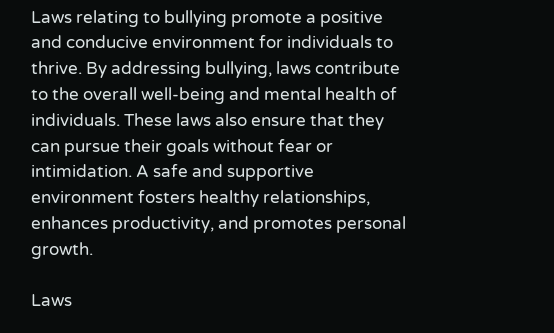Laws relating to bullying promote a positive and conducive environment for individuals to thrive. By addressing bullying, laws contribute to the overall well-being and mental health of individuals. These laws also ensure that they can pursue their goals without fear or intimidation. A safe and supportive environment fosters healthy relationships, enhances productivity, and promotes personal growth.

Laws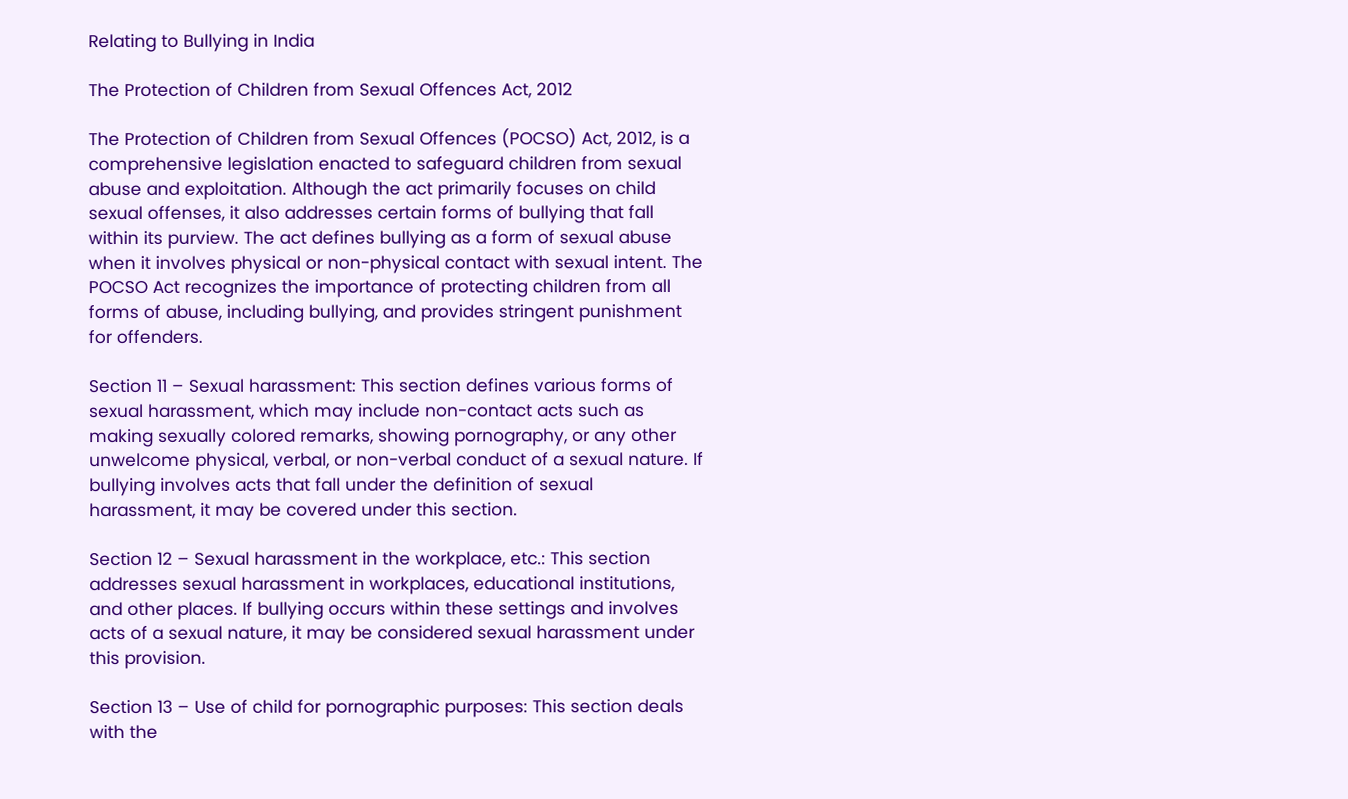Relating to Bullying in India

The Protection of Children from Sexual Offences Act, 2012

The Protection of Children from Sexual Offences (POCSO) Act, 2012, is a comprehensive legislation enacted to safeguard children from sexual abuse and exploitation. Although the act primarily focuses on child sexual offenses, it also addresses certain forms of bullying that fall within its purview. The act defines bullying as a form of sexual abuse when it involves physical or non-physical contact with sexual intent. The POCSO Act recognizes the importance of protecting children from all forms of abuse, including bullying, and provides stringent punishment for offenders.

Section 11 – Sexual harassment: This section defines various forms of sexual harassment, which may include non-contact acts such as making sexually colored remarks, showing pornography, or any other unwelcome physical, verbal, or non-verbal conduct of a sexual nature. If bullying involves acts that fall under the definition of sexual harassment, it may be covered under this section.

Section 12 – Sexual harassment in the workplace, etc.: This section addresses sexual harassment in workplaces, educational institutions, and other places. If bullying occurs within these settings and involves acts of a sexual nature, it may be considered sexual harassment under this provision.

Section 13 – Use of child for pornographic purposes: This section deals with the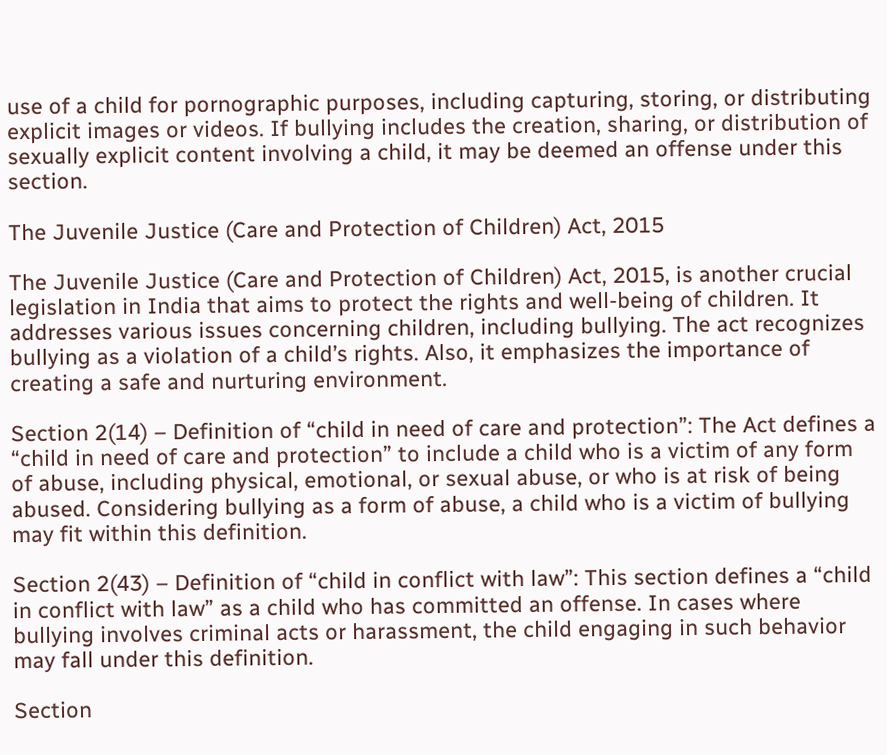use of a child for pornographic purposes, including capturing, storing, or distributing explicit images or videos. If bullying includes the creation, sharing, or distribution of sexually explicit content involving a child, it may be deemed an offense under this section.

The Juvenile Justice (Care and Protection of Children) Act, 2015

The Juvenile Justice (Care and Protection of Children) Act, 2015, is another crucial legislation in India that aims to protect the rights and well-being of children. It addresses various issues concerning children, including bullying. The act recognizes bullying as a violation of a child’s rights. Also, it emphasizes the importance of creating a safe and nurturing environment.

Section 2(14) – Definition of “child in need of care and protection”: The Act defines a “child in need of care and protection” to include a child who is a victim of any form of abuse, including physical, emotional, or sexual abuse, or who is at risk of being abused. Considering bullying as a form of abuse, a child who is a victim of bullying may fit within this definition.

Section 2(43) – Definition of “child in conflict with law”: This section defines a “child in conflict with law” as a child who has committed an offense. In cases where bullying involves criminal acts or harassment, the child engaging in such behavior may fall under this definition.

Section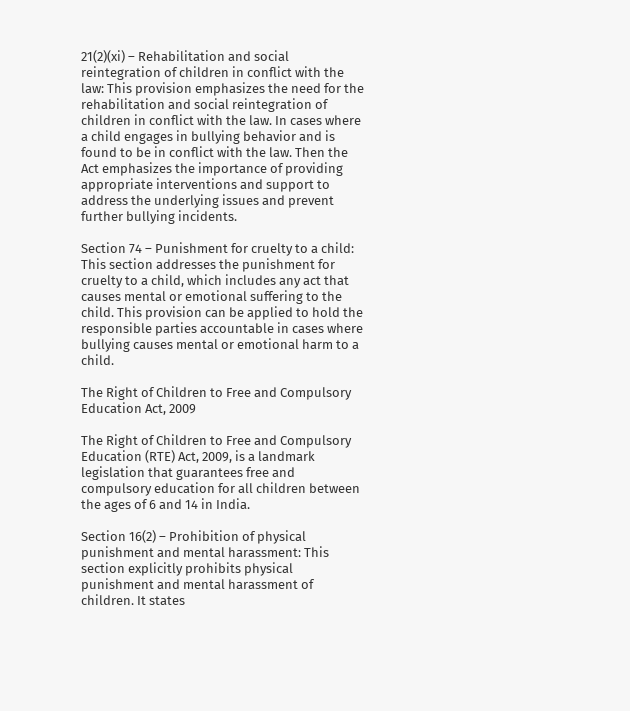21(2)(xi) – Rehabilitation and social reintegration of children in conflict with the law: This provision emphasizes the need for the rehabilitation and social reintegration of children in conflict with the law. In cases where a child engages in bullying behavior and is found to be in conflict with the law. Then the Act emphasizes the importance of providing appropriate interventions and support to address the underlying issues and prevent further bullying incidents.

Section 74 – Punishment for cruelty to a child: This section addresses the punishment for cruelty to a child, which includes any act that causes mental or emotional suffering to the child. This provision can be applied to hold the responsible parties accountable in cases where bullying causes mental or emotional harm to a child.

The Right of Children to Free and Compulsory Education Act, 2009

The Right of Children to Free and Compulsory Education (RTE) Act, 2009, is a landmark legislation that guarantees free and compulsory education for all children between the ages of 6 and 14 in India.

Section 16(2) – Prohibition of physical punishment and mental harassment: This section explicitly prohibits physical punishment and mental harassment of children. It states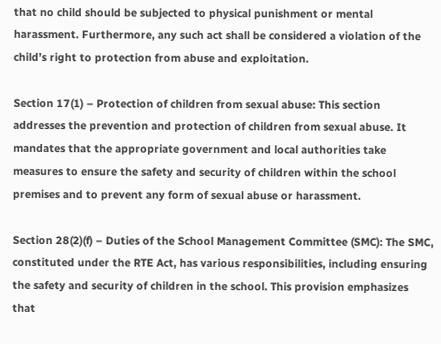that no child should be subjected to physical punishment or mental harassment. Furthermore, any such act shall be considered a violation of the child’s right to protection from abuse and exploitation.

Section 17(1) – Protection of children from sexual abuse: This section addresses the prevention and protection of children from sexual abuse. It mandates that the appropriate government and local authorities take measures to ensure the safety and security of children within the school premises and to prevent any form of sexual abuse or harassment.

Section 28(2)(f) – Duties of the School Management Committee (SMC): The SMC, constituted under the RTE Act, has various responsibilities, including ensuring the safety and security of children in the school. This provision emphasizes that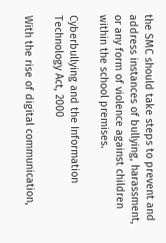the SMC should take steps to prevent and address instances of bullying, harassment, or any form of violence against children within the school premises.

Cyberbullying and the Information Technology Act, 2000

With the rise of digital communication,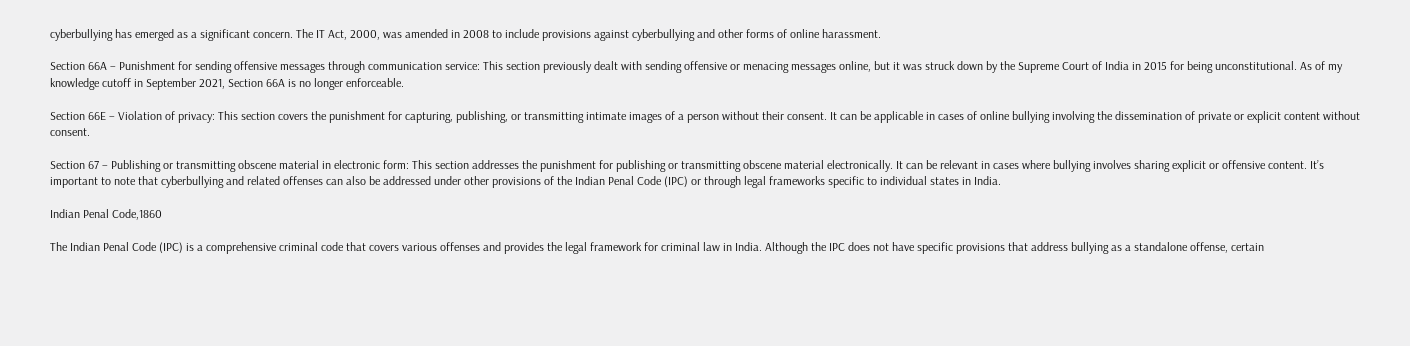cyberbullying has emerged as a significant concern. The IT Act, 2000, was amended in 2008 to include provisions against cyberbullying and other forms of online harassment.

Section 66A – Punishment for sending offensive messages through communication service: This section previously dealt with sending offensive or menacing messages online, but it was struck down by the Supreme Court of India in 2015 for being unconstitutional. As of my knowledge cutoff in September 2021, Section 66A is no longer enforceable.

Section 66E – Violation of privacy: This section covers the punishment for capturing, publishing, or transmitting intimate images of a person without their consent. It can be applicable in cases of online bullying involving the dissemination of private or explicit content without consent.

Section 67 – Publishing or transmitting obscene material in electronic form: This section addresses the punishment for publishing or transmitting obscene material electronically. It can be relevant in cases where bullying involves sharing explicit or offensive content. It’s important to note that cyberbullying and related offenses can also be addressed under other provisions of the Indian Penal Code (IPC) or through legal frameworks specific to individual states in India.

Indian Penal Code,1860

The Indian Penal Code (IPC) is a comprehensive criminal code that covers various offenses and provides the legal framework for criminal law in India. Although the IPC does not have specific provisions that address bullying as a standalone offense, certain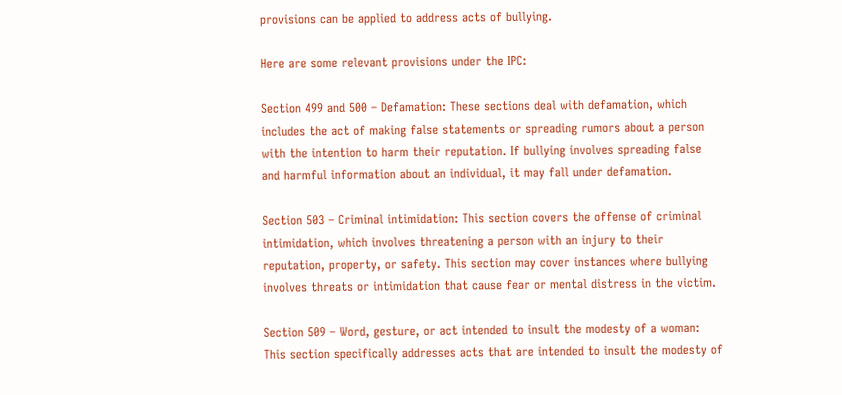provisions can be applied to address acts of bullying.

Here are some relevant provisions under the IPC:

Section 499 and 500 – Defamation: These sections deal with defamation, which includes the act of making false statements or spreading rumors about a person with the intention to harm their reputation. If bullying involves spreading false and harmful information about an individual, it may fall under defamation.

Section 503 – Criminal intimidation: This section covers the offense of criminal intimidation, which involves threatening a person with an injury to their reputation, property, or safety. This section may cover instances where bullying involves threats or intimidation that cause fear or mental distress in the victim.

Section 509 – Word, gesture, or act intended to insult the modesty of a woman: This section specifically addresses acts that are intended to insult the modesty of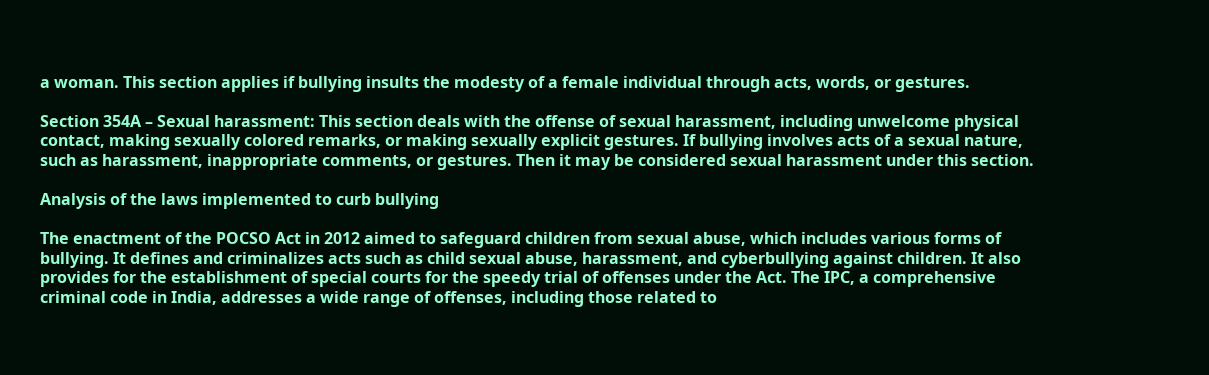a woman. This section applies if bullying insults the modesty of a female individual through acts, words, or gestures.

Section 354A – Sexual harassment: This section deals with the offense of sexual harassment, including unwelcome physical contact, making sexually colored remarks, or making sexually explicit gestures. If bullying involves acts of a sexual nature, such as harassment, inappropriate comments, or gestures. Then it may be considered sexual harassment under this section.

Analysis of the laws implemented to curb bullying

The enactment of the POCSO Act in 2012 aimed to safeguard children from sexual abuse, which includes various forms of bullying. It defines and criminalizes acts such as child sexual abuse, harassment, and cyberbullying against children. It also provides for the establishment of special courts for the speedy trial of offenses under the Act. The IPC, a comprehensive criminal code in India, addresses a wide range of offenses, including those related to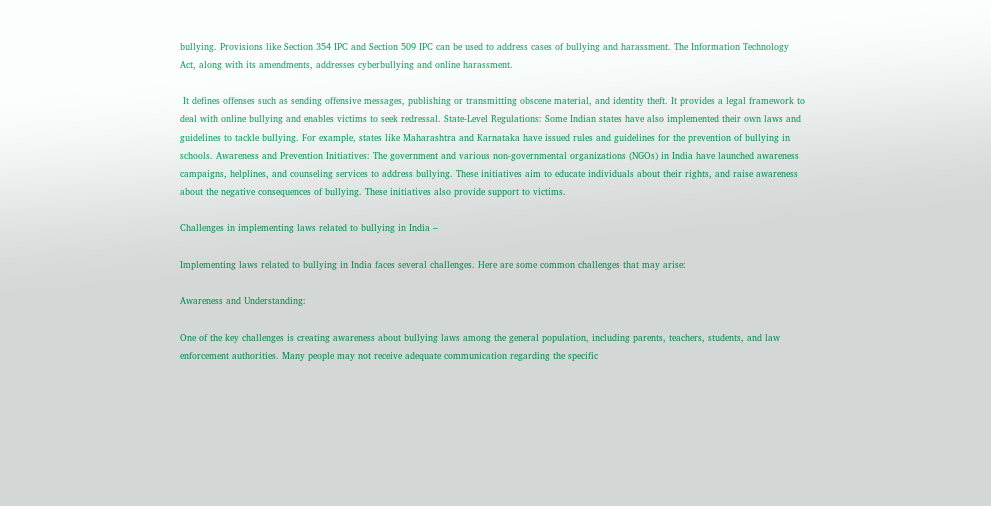bullying. Provisions like Section 354 IPC and Section 509 IPC can be used to address cases of bullying and harassment. The Information Technology Act, along with its amendments, addresses cyberbullying and online harassment.

 It defines offenses such as sending offensive messages, publishing or transmitting obscene material, and identity theft. It provides a legal framework to deal with online bullying and enables victims to seek redressal. State-Level Regulations: Some Indian states have also implemented their own laws and guidelines to tackle bullying. For example, states like Maharashtra and Karnataka have issued rules and guidelines for the prevention of bullying in schools. Awareness and Prevention Initiatives: The government and various non-governmental organizations (NGOs) in India have launched awareness campaigns, helplines, and counseling services to address bullying. These initiatives aim to educate individuals about their rights, and raise awareness about the negative consequences of bullying. These initiatives also provide support to victims.

Challenges in implementing laws related to bullying in India –

Implementing laws related to bullying in India faces several challenges. Here are some common challenges that may arise:

Awareness and Understanding:

One of the key challenges is creating awareness about bullying laws among the general population, including parents, teachers, students, and law enforcement authorities. Many people may not receive adequate communication regarding the specific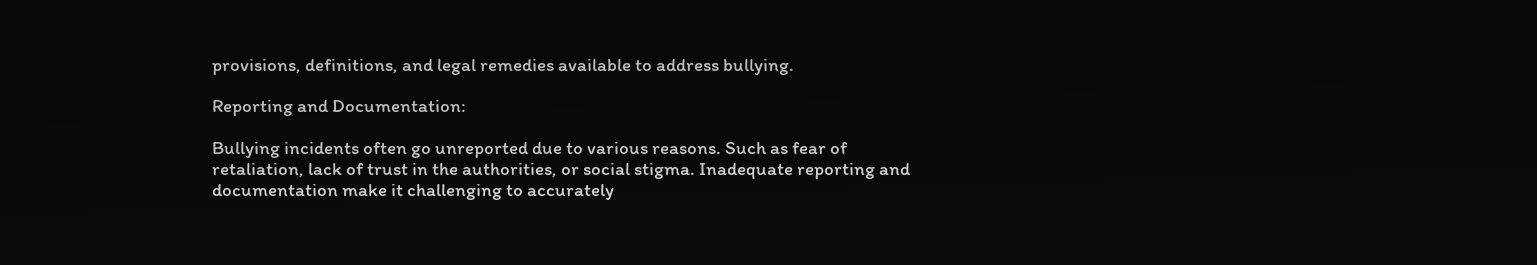provisions, definitions, and legal remedies available to address bullying.

Reporting and Documentation:

Bullying incidents often go unreported due to various reasons. Such as fear of retaliation, lack of trust in the authorities, or social stigma. Inadequate reporting and documentation make it challenging to accurately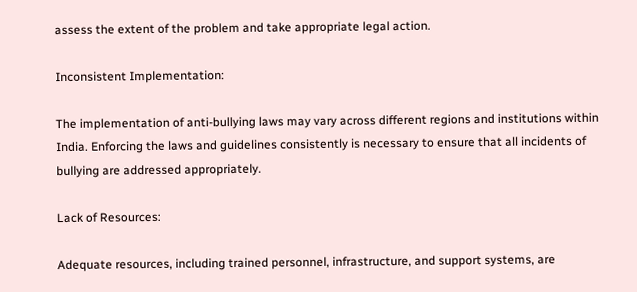assess the extent of the problem and take appropriate legal action.

Inconsistent Implementation:

The implementation of anti-bullying laws may vary across different regions and institutions within India. Enforcing the laws and guidelines consistently is necessary to ensure that all incidents of bullying are addressed appropriately.

Lack of Resources:

Adequate resources, including trained personnel, infrastructure, and support systems, are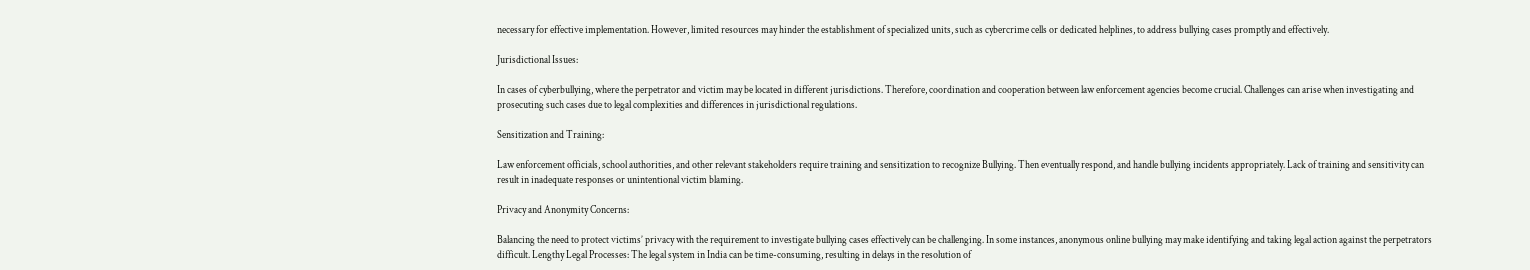necessary for effective implementation. However, limited resources may hinder the establishment of specialized units, such as cybercrime cells or dedicated helplines, to address bullying cases promptly and effectively.

Jurisdictional Issues:

In cases of cyberbullying, where the perpetrator and victim may be located in different jurisdictions. Therefore, coordination and cooperation between law enforcement agencies become crucial. Challenges can arise when investigating and prosecuting such cases due to legal complexities and differences in jurisdictional regulations.

Sensitization and Training:

Law enforcement officials, school authorities, and other relevant stakeholders require training and sensitization to recognize Bullying. Then eventually respond, and handle bullying incidents appropriately. Lack of training and sensitivity can result in inadequate responses or unintentional victim blaming.

Privacy and Anonymity Concerns:

Balancing the need to protect victims’ privacy with the requirement to investigate bullying cases effectively can be challenging. In some instances, anonymous online bullying may make identifying and taking legal action against the perpetrators difficult. Lengthy Legal Processes: The legal system in India can be time-consuming, resulting in delays in the resolution of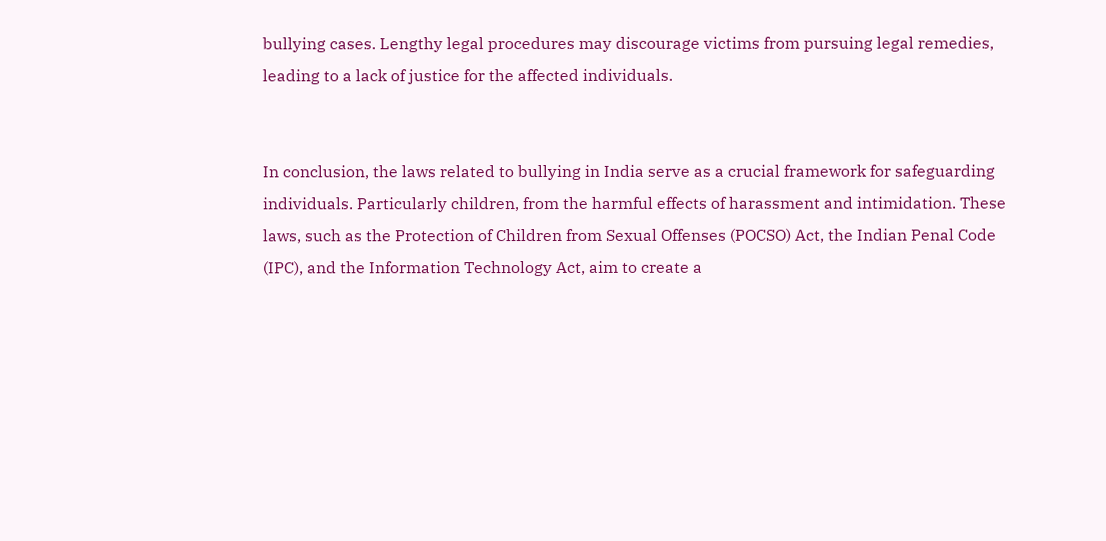bullying cases. Lengthy legal procedures may discourage victims from pursuing legal remedies, leading to a lack of justice for the affected individuals.


In conclusion, the laws related to bullying in India serve as a crucial framework for safeguarding individuals. Particularly children, from the harmful effects of harassment and intimidation. These laws, such as the Protection of Children from Sexual Offenses (POCSO) Act, the Indian Penal Code (IPC), and the Information Technology Act, aim to create a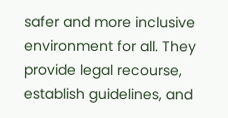safer and more inclusive environment for all. They provide legal recourse, establish guidelines, and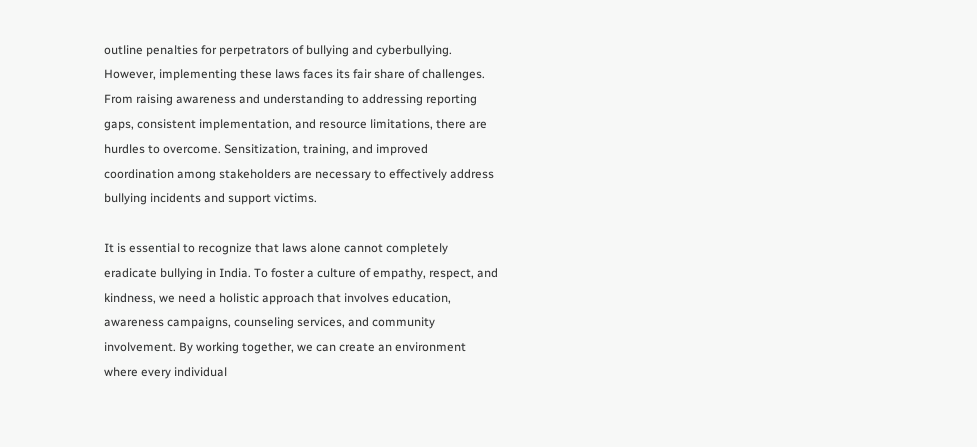outline penalties for perpetrators of bullying and cyberbullying. However, implementing these laws faces its fair share of challenges. From raising awareness and understanding to addressing reporting gaps, consistent implementation, and resource limitations, there are hurdles to overcome. Sensitization, training, and improved coordination among stakeholders are necessary to effectively address bullying incidents and support victims.

It is essential to recognize that laws alone cannot completely eradicate bullying in India. To foster a culture of empathy, respect, and kindness, we need a holistic approach that involves education, awareness campaigns, counseling services, and community involvement. By working together, we can create an environment where every individual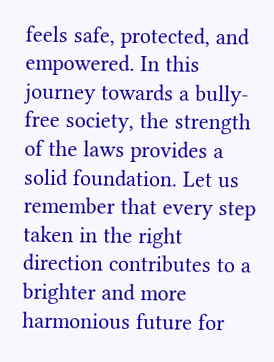feels safe, protected, and empowered. In this journey towards a bully-free society, the strength of the laws provides a solid foundation. Let us remember that every step taken in the right direction contributes to a brighter and more harmonious future for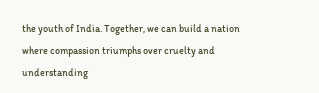the youth of India. Together, we can build a nation where compassion triumphs over cruelty and understanding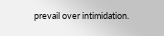prevail over intimidation.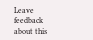Leave feedback about this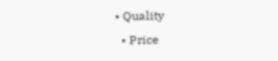• Quality
  • Price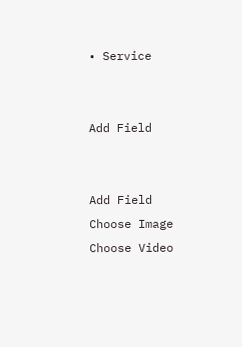• Service


Add Field


Add Field
Choose Image
Choose Video